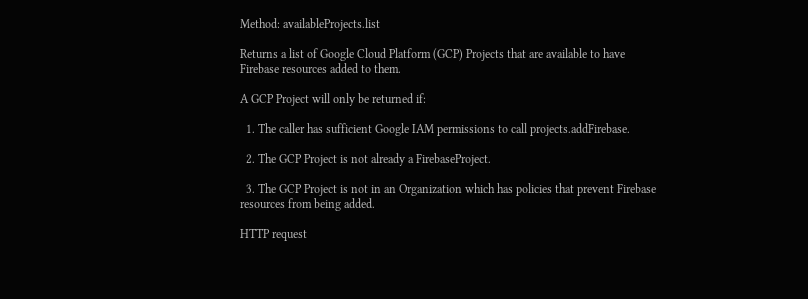Method: availableProjects.list

Returns a list of Google Cloud Platform (GCP) Projects that are available to have Firebase resources added to them.

A GCP Project will only be returned if:

  1. The caller has sufficient Google IAM permissions to call projects.addFirebase.

  2. The GCP Project is not already a FirebaseProject.

  3. The GCP Project is not in an Organization which has policies that prevent Firebase resources from being added.

HTTP request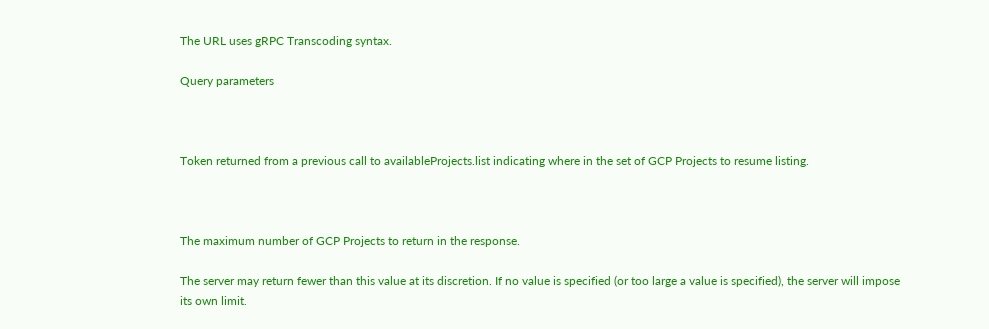The URL uses gRPC Transcoding syntax.

Query parameters



Token returned from a previous call to availableProjects.list indicating where in the set of GCP Projects to resume listing.



The maximum number of GCP Projects to return in the response.

The server may return fewer than this value at its discretion. If no value is specified (or too large a value is specified), the server will impose its own limit.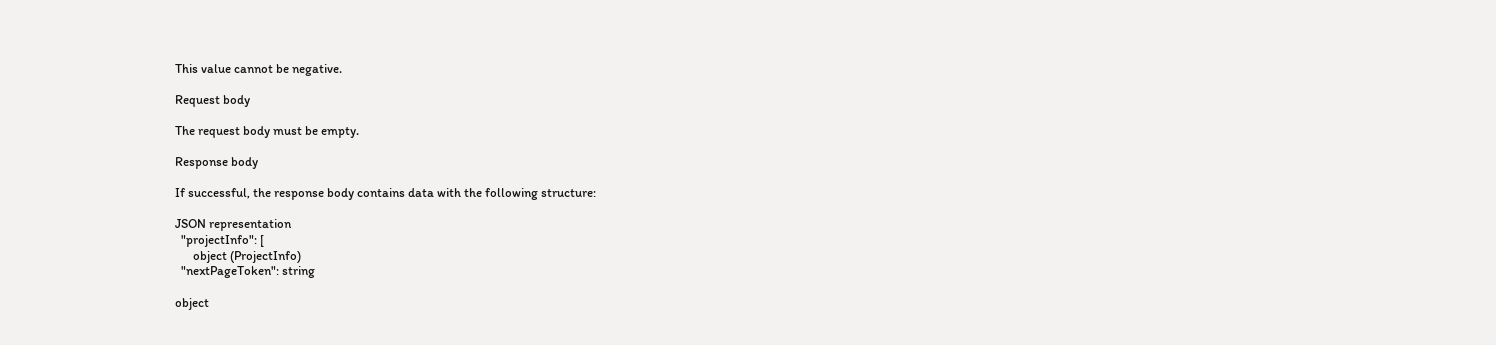This value cannot be negative.

Request body

The request body must be empty.

Response body

If successful, the response body contains data with the following structure:

JSON representation
  "projectInfo": [
      object (ProjectInfo)
  "nextPageToken": string

object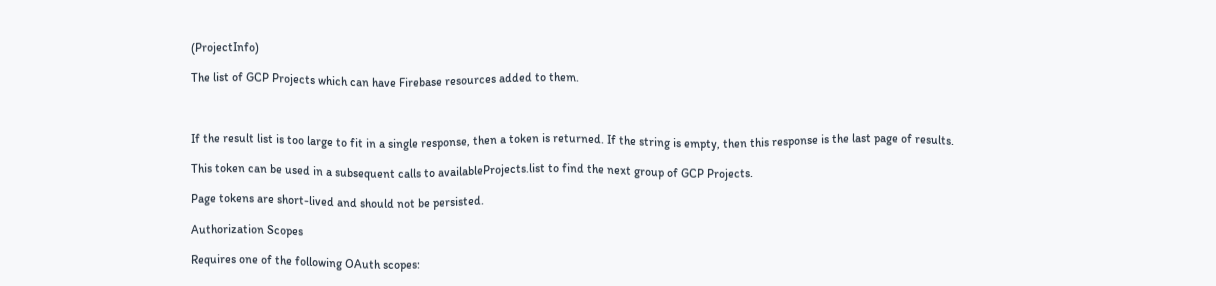(ProjectInfo)

The list of GCP Projects which can have Firebase resources added to them.



If the result list is too large to fit in a single response, then a token is returned. If the string is empty, then this response is the last page of results.

This token can be used in a subsequent calls to availableProjects.list to find the next group of GCP Projects.

Page tokens are short-lived and should not be persisted.

Authorization Scopes

Requires one of the following OAuth scopes: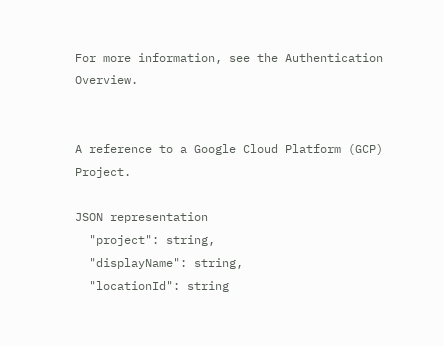For more information, see the Authentication Overview.


A reference to a Google Cloud Platform (GCP) Project.

JSON representation
  "project": string,
  "displayName": string,
  "locationId": string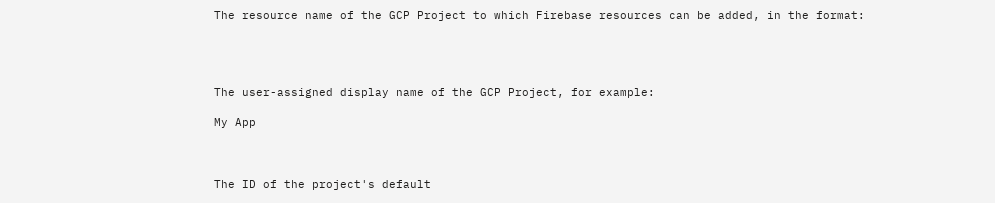The resource name of the GCP Project to which Firebase resources can be added, in the format:




The user-assigned display name of the GCP Project, for example:

My App



The ID of the project's default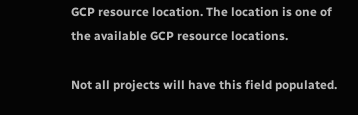GCP resource location. The location is one of the available GCP resource locations.

Not all projects will have this field populated.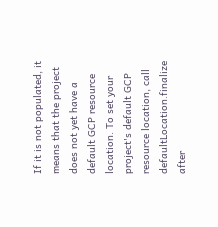If it is not populated, it means that the project does not yet have a default GCP resource location. To set your project's default GCP resource location, call defaultLocation.finalize after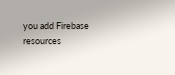you add Firebase resources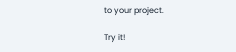to your project.

Try it!